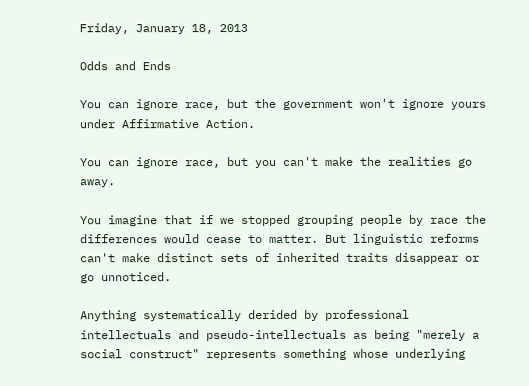Friday, January 18, 2013

Odds and Ends

You can ignore race, but the government won't ignore yours under Affirmative Action.

You can ignore race, but you can't make the realities go away.

You imagine that if we stopped grouping people by race the differences would cease to matter. But linguistic reforms can't make distinct sets of inherited traits disappear or go unnoticed.

Anything systematically derided by professional intellectuals and pseudo-intellectuals as being "merely a social construct" represents something whose underlying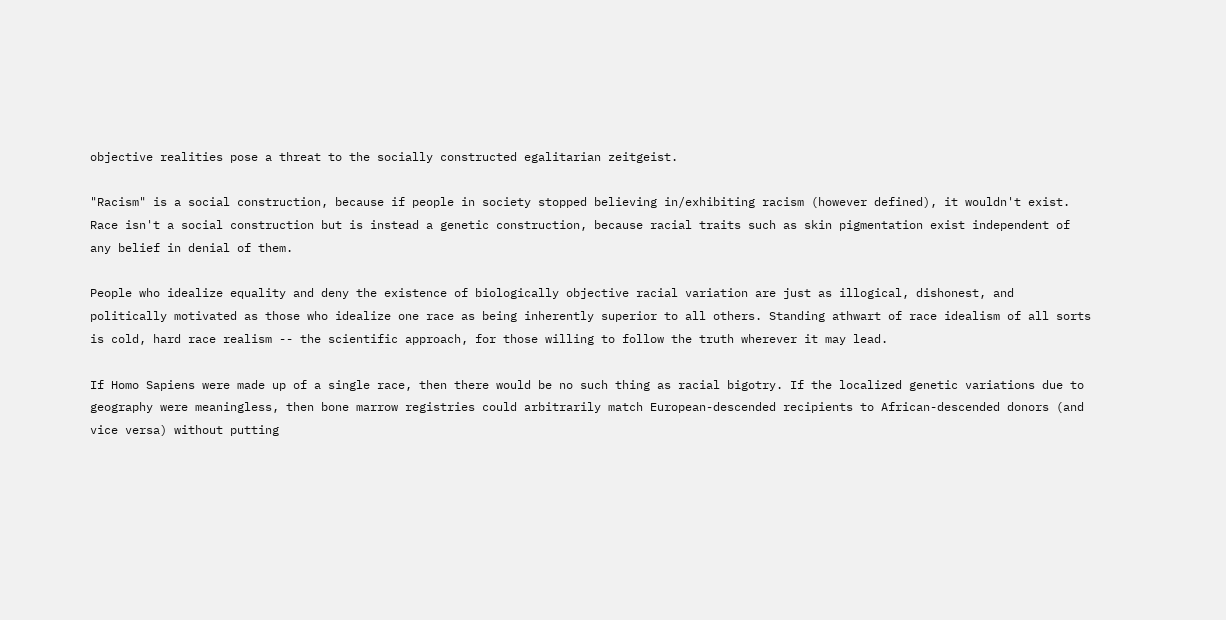objective realities pose a threat to the socially constructed egalitarian zeitgeist.

"Racism" is a social construction, because if people in society stopped believing in/exhibiting racism (however defined), it wouldn't exist. Race isn't a social construction but is instead a genetic construction, because racial traits such as skin pigmentation exist independent of any belief in denial of them.

People who idealize equality and deny the existence of biologically objective racial variation are just as illogical, dishonest, and politically motivated as those who idealize one race as being inherently superior to all others. Standing athwart of race idealism of all sorts is cold, hard race realism -- the scientific approach, for those willing to follow the truth wherever it may lead.

If Homo Sapiens were made up of a single race, then there would be no such thing as racial bigotry. If the localized genetic variations due to geography were meaningless, then bone marrow registries could arbitrarily match European-descended recipients to African-descended donors (and vice versa) without putting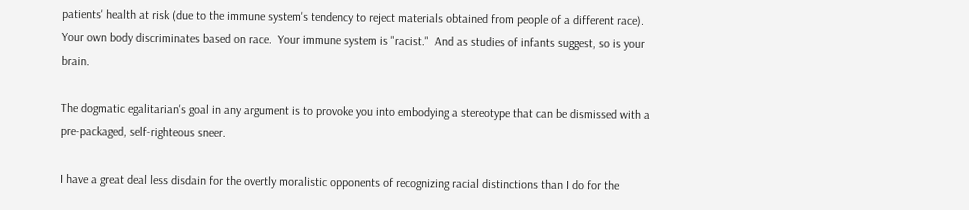patients' health at risk (due to the immune system's tendency to reject materials obtained from people of a different race). Your own body discriminates based on race.  Your immune system is "racist."  And as studies of infants suggest, so is your brain.

The dogmatic egalitarian's goal in any argument is to provoke you into embodying a stereotype that can be dismissed with a pre-packaged, self-righteous sneer.

I have a great deal less disdain for the overtly moralistic opponents of recognizing racial distinctions than I do for the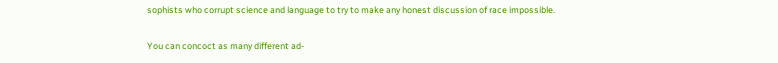sophists who corrupt science and language to try to make any honest discussion of race impossible.

You can concoct as many different ad-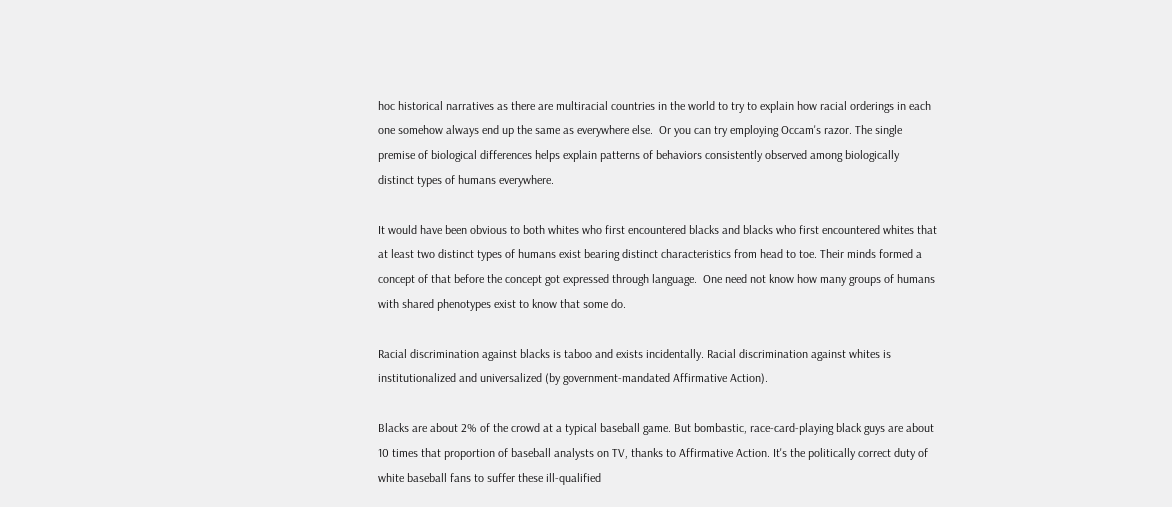hoc historical narratives as there are multiracial countries in the world to try to explain how racial orderings in each one somehow always end up the same as everywhere else.  Or you can try employing Occam's razor. The single premise of biological differences helps explain patterns of behaviors consistently observed among biologically distinct types of humans everywhere.

It would have been obvious to both whites who first encountered blacks and blacks who first encountered whites that at least two distinct types of humans exist bearing distinct characteristics from head to toe. Their minds formed a concept of that before the concept got expressed through language.  One need not know how many groups of humans with shared phenotypes exist to know that some do.

Racial discrimination against blacks is taboo and exists incidentally. Racial discrimination against whites is institutionalized and universalized (by government-mandated Affirmative Action).

Blacks are about 2% of the crowd at a typical baseball game. But bombastic, race-card-playing black guys are about 10 times that proportion of baseball analysts on TV, thanks to Affirmative Action. It's the politically correct duty of white baseball fans to suffer these ill-qualified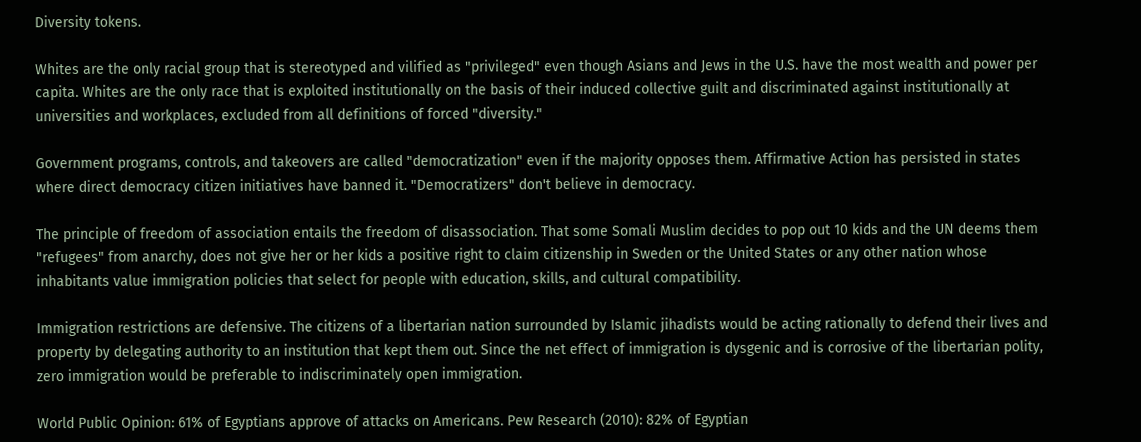Diversity tokens.

Whites are the only racial group that is stereotyped and vilified as "privileged" even though Asians and Jews in the U.S. have the most wealth and power per capita. Whites are the only race that is exploited institutionally on the basis of their induced collective guilt and discriminated against institutionally at universities and workplaces, excluded from all definitions of forced "diversity."

Government programs, controls, and takeovers are called "democratization" even if the majority opposes them. Affirmative Action has persisted in states where direct democracy citizen initiatives have banned it. "Democratizers" don't believe in democracy.

The principle of freedom of association entails the freedom of disassociation. That some Somali Muslim decides to pop out 10 kids and the UN deems them "refugees" from anarchy, does not give her or her kids a positive right to claim citizenship in Sweden or the United States or any other nation whose inhabitants value immigration policies that select for people with education, skills, and cultural compatibility.

Immigration restrictions are defensive. The citizens of a libertarian nation surrounded by Islamic jihadists would be acting rationally to defend their lives and property by delegating authority to an institution that kept them out. Since the net effect of immigration is dysgenic and is corrosive of the libertarian polity, zero immigration would be preferable to indiscriminately open immigration.

World Public Opinion: 61% of Egyptians approve of attacks on Americans. Pew Research (2010): 82% of Egyptian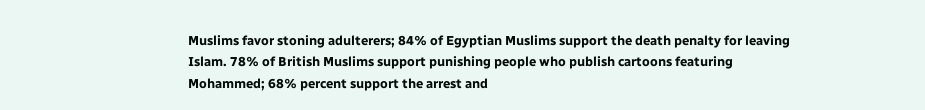Muslims favor stoning adulterers; 84% of Egyptian Muslims support the death penalty for leaving Islam. 78% of British Muslims support punishing people who publish cartoons featuring Mohammed; 68% percent support the arrest and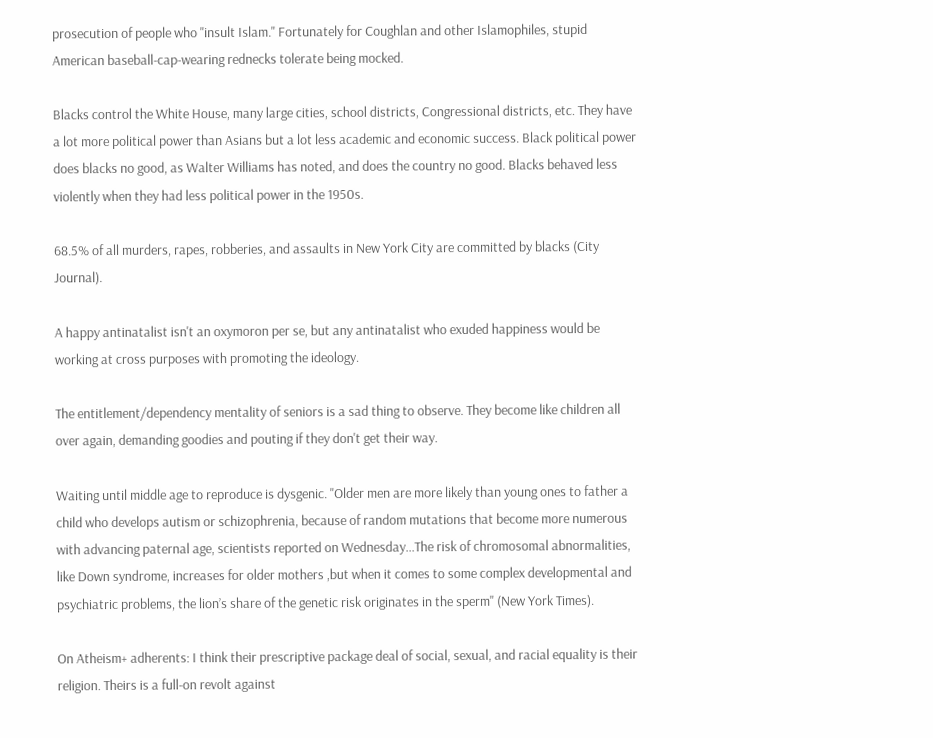prosecution of people who "insult Islam." Fortunately for Coughlan and other Islamophiles, stupid American baseball-cap-wearing rednecks tolerate being mocked.

Blacks control the White House, many large cities, school districts, Congressional districts, etc. They have a lot more political power than Asians but a lot less academic and economic success. Black political power does blacks no good, as Walter Williams has noted, and does the country no good. Blacks behaved less violently when they had less political power in the 1950s.

68.5% of all murders, rapes, robberies, and assaults in New York City are committed by blacks (City Journal).

A happy antinatalist isn't an oxymoron per se, but any antinatalist who exuded happiness would be working at cross purposes with promoting the ideology.

The entitlement/dependency mentality of seniors is a sad thing to observe. They become like children all over again, demanding goodies and pouting if they don't get their way.

Waiting until middle age to reproduce is dysgenic. "Older men are more likely than young ones to father a child who develops autism or schizophrenia, because of random mutations that become more numerous with advancing paternal age, scientists reported on Wednesday...The risk of chromosomal abnormalities, like Down syndrome, increases for older mothers ,but when it comes to some complex developmental and psychiatric problems, the lion’s share of the genetic risk originates in the sperm" (New York Times).

On Atheism+ adherents: I think their prescriptive package deal of social, sexual, and racial equality is their religion. Theirs is a full-on revolt against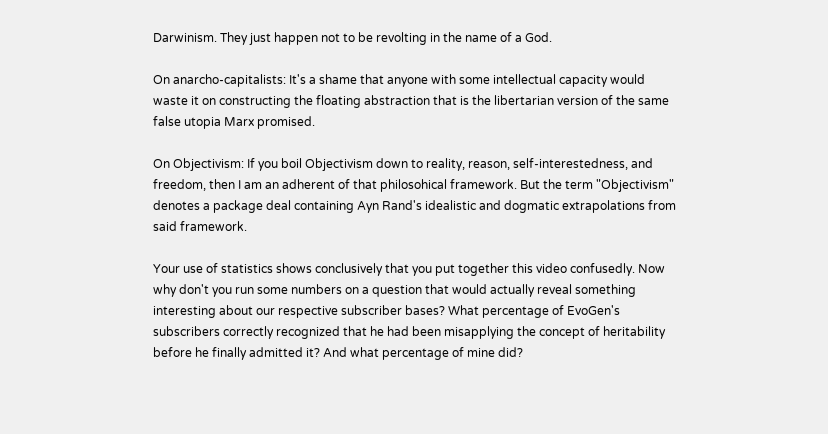Darwinism. They just happen not to be revolting in the name of a God.

On anarcho-capitalists: It's a shame that anyone with some intellectual capacity would waste it on constructing the floating abstraction that is the libertarian version of the same false utopia Marx promised.

On Objectivism: If you boil Objectivism down to reality, reason, self-interestedness, and freedom, then I am an adherent of that philosohical framework. But the term "Objectivism" denotes a package deal containing Ayn Rand's idealistic and dogmatic extrapolations from said framework.

Your use of statistics shows conclusively that you put together this video confusedly. Now why don't you run some numbers on a question that would actually reveal something interesting about our respective subscriber bases? What percentage of EvoGen's subscribers correctly recognized that he had been misapplying the concept of heritability before he finally admitted it? And what percentage of mine did?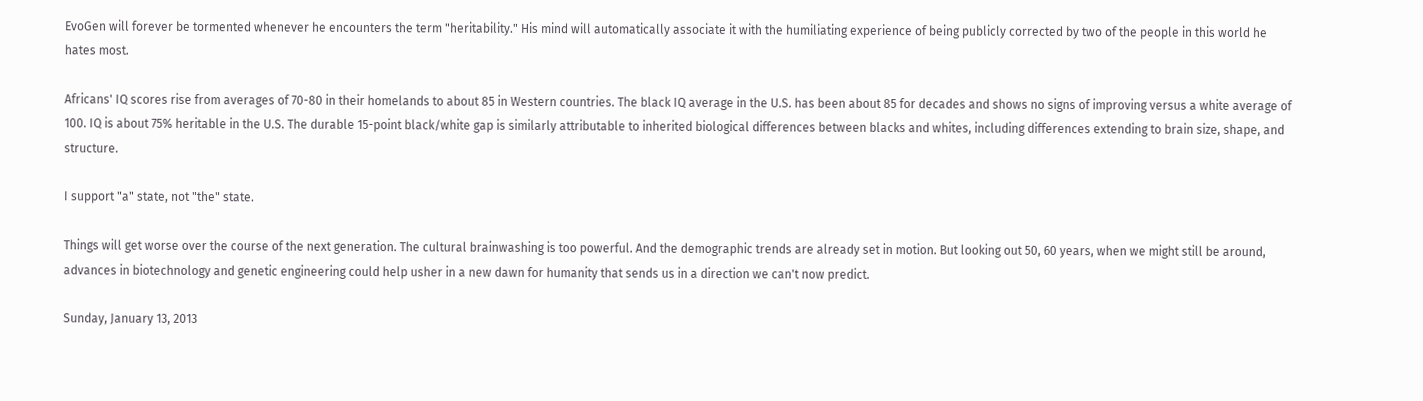EvoGen will forever be tormented whenever he encounters the term "heritability." His mind will automatically associate it with the humiliating experience of being publicly corrected by two of the people in this world he hates most.

Africans' IQ scores rise from averages of 70-80 in their homelands to about 85 in Western countries. The black IQ average in the U.S. has been about 85 for decades and shows no signs of improving versus a white average of 100. IQ is about 75% heritable in the U.S. The durable 15-point black/white gap is similarly attributable to inherited biological differences between blacks and whites, including differences extending to brain size, shape, and structure.

I support "a" state, not "the" state.

Things will get worse over the course of the next generation. The cultural brainwashing is too powerful. And the demographic trends are already set in motion. But looking out 50, 60 years, when we might still be around, advances in biotechnology and genetic engineering could help usher in a new dawn for humanity that sends us in a direction we can't now predict.

Sunday, January 13, 2013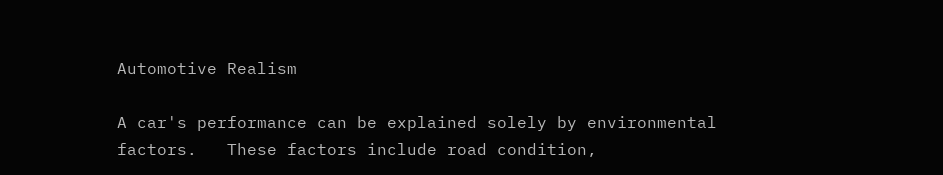Automotive Realism

A car's performance can be explained solely by environmental factors.   These factors include road condition,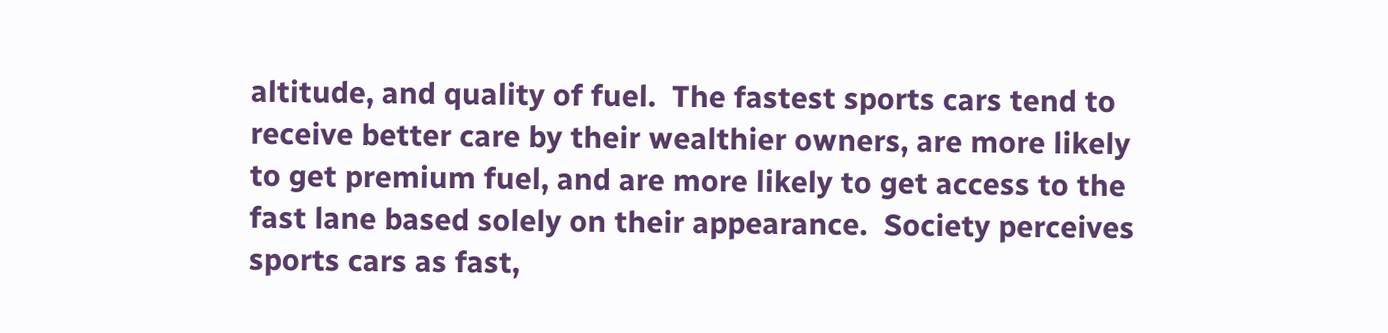altitude, and quality of fuel.  The fastest sports cars tend to receive better care by their wealthier owners, are more likely to get premium fuel, and are more likely to get access to the fast lane based solely on their appearance.  Society perceives sports cars as fast,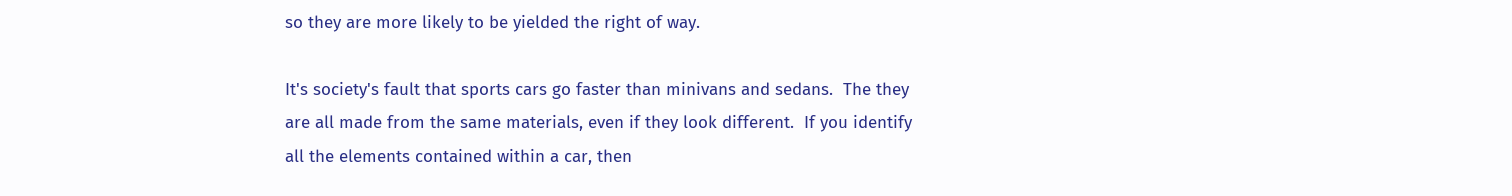so they are more likely to be yielded the right of way.

It's society's fault that sports cars go faster than minivans and sedans.  The they are all made from the same materials, even if they look different.  If you identify all the elements contained within a car, then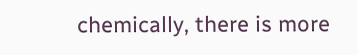chemically, there is more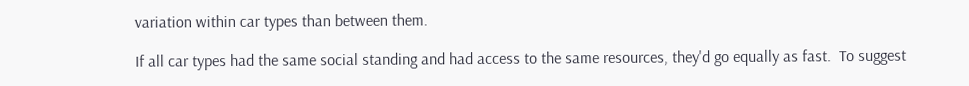variation within car types than between them.

If all car types had the same social standing and had access to the same resources, they'd go equally as fast.  To suggest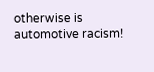otherwise is automotive racism!